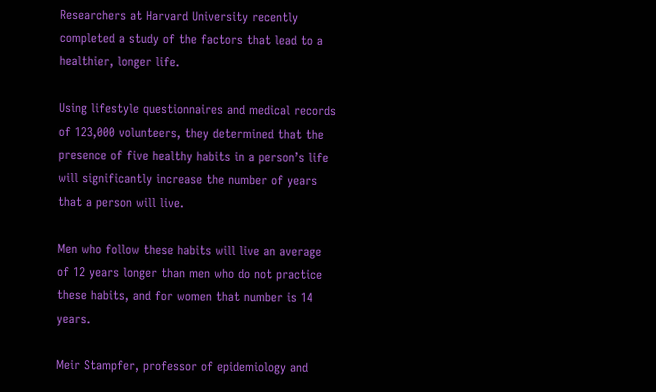Researchers at Harvard University recently completed a study of the factors that lead to a healthier, longer life.

Using lifestyle questionnaires and medical records of 123,000 volunteers, they determined that the presence of five healthy habits in a person’s life will significantly increase the number of years that a person will live.

Men who follow these habits will live an average of 12 years longer than men who do not practice these habits, and for women that number is 14 years.

Meir Stampfer, professor of epidemiology and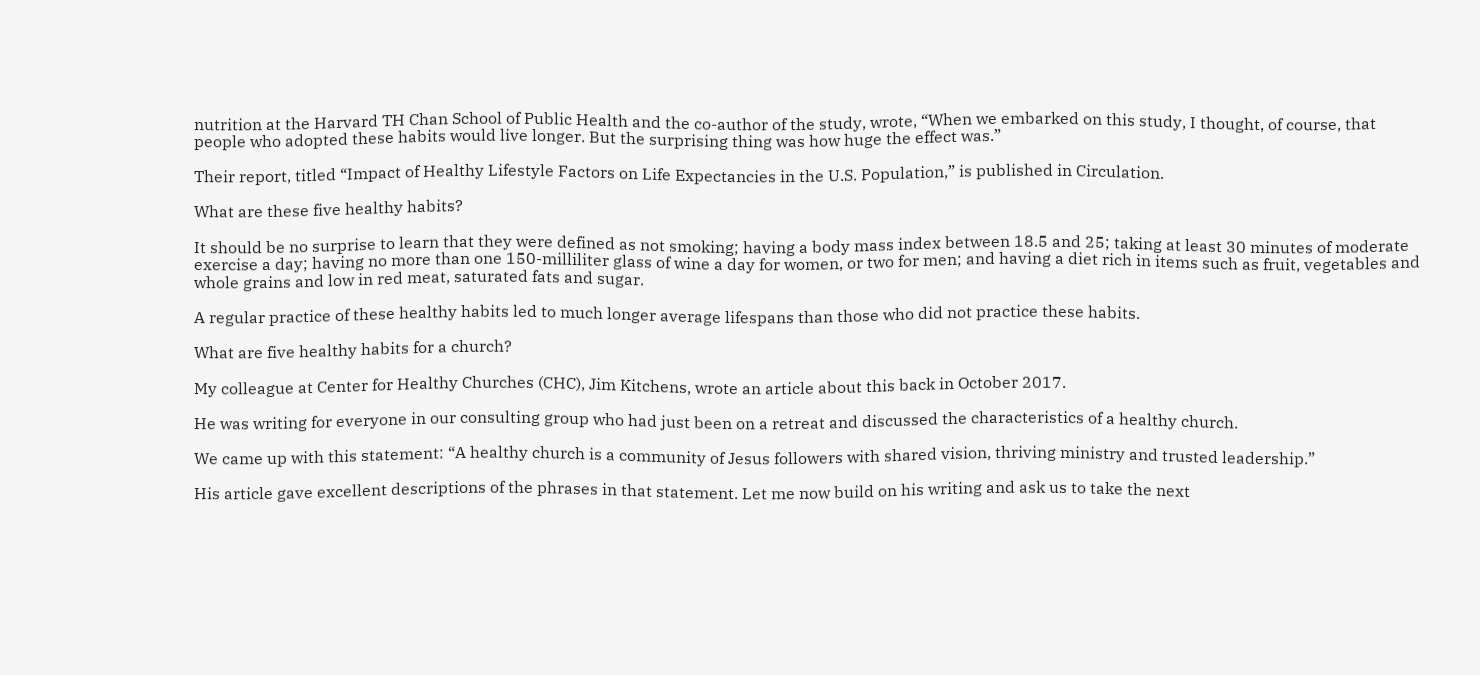nutrition at the Harvard TH Chan School of Public Health and the co-author of the study, wrote, “When we embarked on this study, I thought, of course, that people who adopted these habits would live longer. But the surprising thing was how huge the effect was.”

Their report, titled “Impact of Healthy Lifestyle Factors on Life Expectancies in the U.S. Population,” is published in Circulation.

What are these five healthy habits?

It should be no surprise to learn that they were defined as not smoking; having a body mass index between 18.5 and 25; taking at least 30 minutes of moderate exercise a day; having no more than one 150-milliliter glass of wine a day for women, or two for men; and having a diet rich in items such as fruit, vegetables and whole grains and low in red meat, saturated fats and sugar.

A regular practice of these healthy habits led to much longer average lifespans than those who did not practice these habits.

What are five healthy habits for a church?

My colleague at Center for Healthy Churches (CHC), Jim Kitchens, wrote an article about this back in October 2017.

He was writing for everyone in our consulting group who had just been on a retreat and discussed the characteristics of a healthy church.

We came up with this statement: “A healthy church is a community of Jesus followers with shared vision, thriving ministry and trusted leadership.”

His article gave excellent descriptions of the phrases in that statement. Let me now build on his writing and ask us to take the next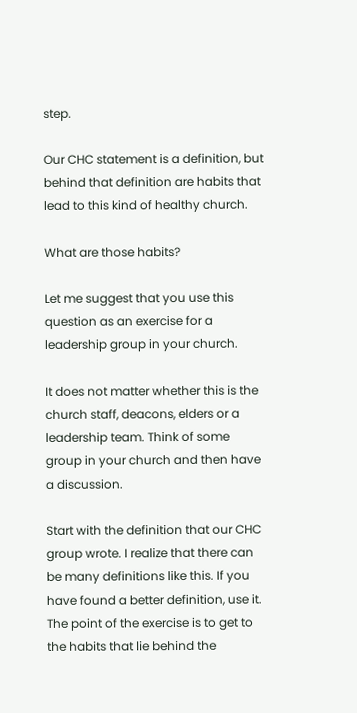step.

Our CHC statement is a definition, but behind that definition are habits that lead to this kind of healthy church.

What are those habits?

Let me suggest that you use this question as an exercise for a leadership group in your church.

It does not matter whether this is the church staff, deacons, elders or a leadership team. Think of some group in your church and then have a discussion.

Start with the definition that our CHC group wrote. I realize that there can be many definitions like this. If you have found a better definition, use it. The point of the exercise is to get to the habits that lie behind the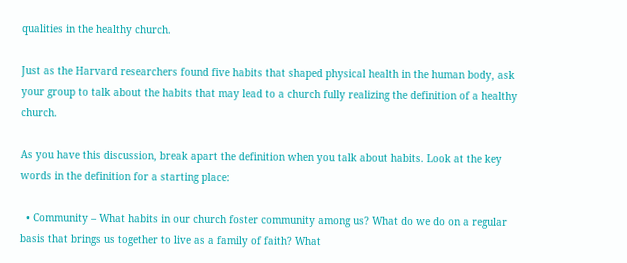qualities in the healthy church.

Just as the Harvard researchers found five habits that shaped physical health in the human body, ask your group to talk about the habits that may lead to a church fully realizing the definition of a healthy church.

As you have this discussion, break apart the definition when you talk about habits. Look at the key words in the definition for a starting place:

  • Community – What habits in our church foster community among us? What do we do on a regular basis that brings us together to live as a family of faith? What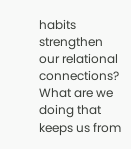habits strengthen our relational connections? What are we doing that keeps us from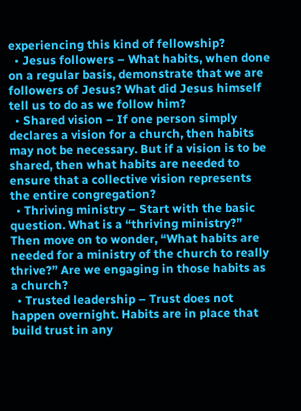experiencing this kind of fellowship?
  • Jesus followers – What habits, when done on a regular basis, demonstrate that we are followers of Jesus? What did Jesus himself tell us to do as we follow him?
  • Shared vision – If one person simply declares a vision for a church, then habits may not be necessary. But if a vision is to be shared, then what habits are needed to ensure that a collective vision represents the entire congregation?
  • Thriving ministry – Start with the basic question. What is a “thriving ministry?” Then move on to wonder, “What habits are needed for a ministry of the church to really thrive?” Are we engaging in those habits as a church?
  • Trusted leadership – Trust does not happen overnight. Habits are in place that build trust in any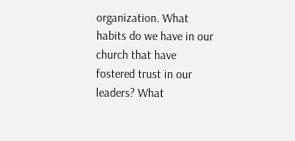organization. What habits do we have in our church that have fostered trust in our leaders? What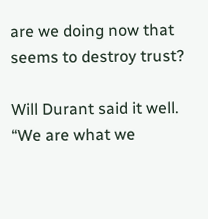are we doing now that seems to destroy trust?

Will Durant said it well. “We are what we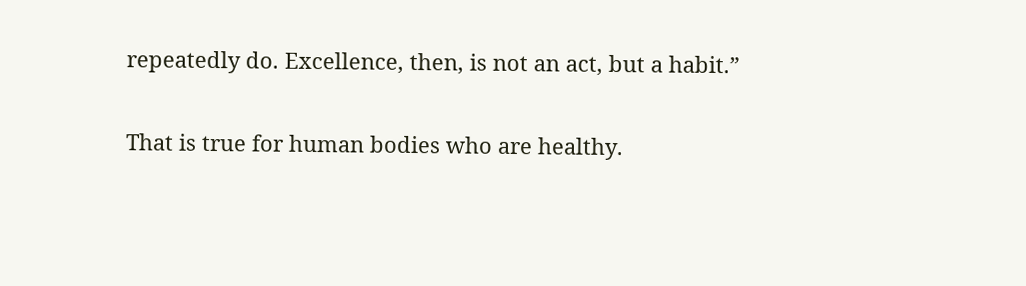repeatedly do. Excellence, then, is not an act, but a habit.”

That is true for human bodies who are healthy.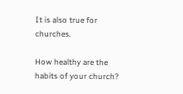It is also true for churches.

How healthy are the habits of your church?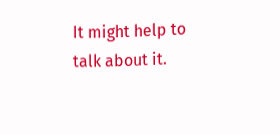It might help to talk about it.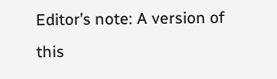Editor’s note: A version of this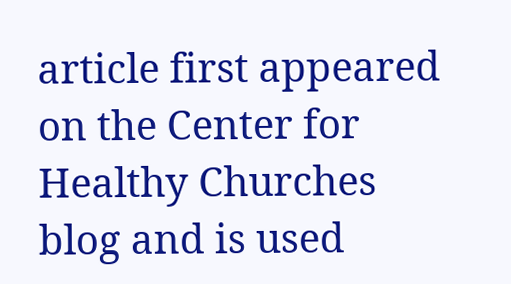article first appeared on the Center for Healthy Churches blog and is used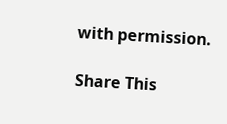with permission.

Share This